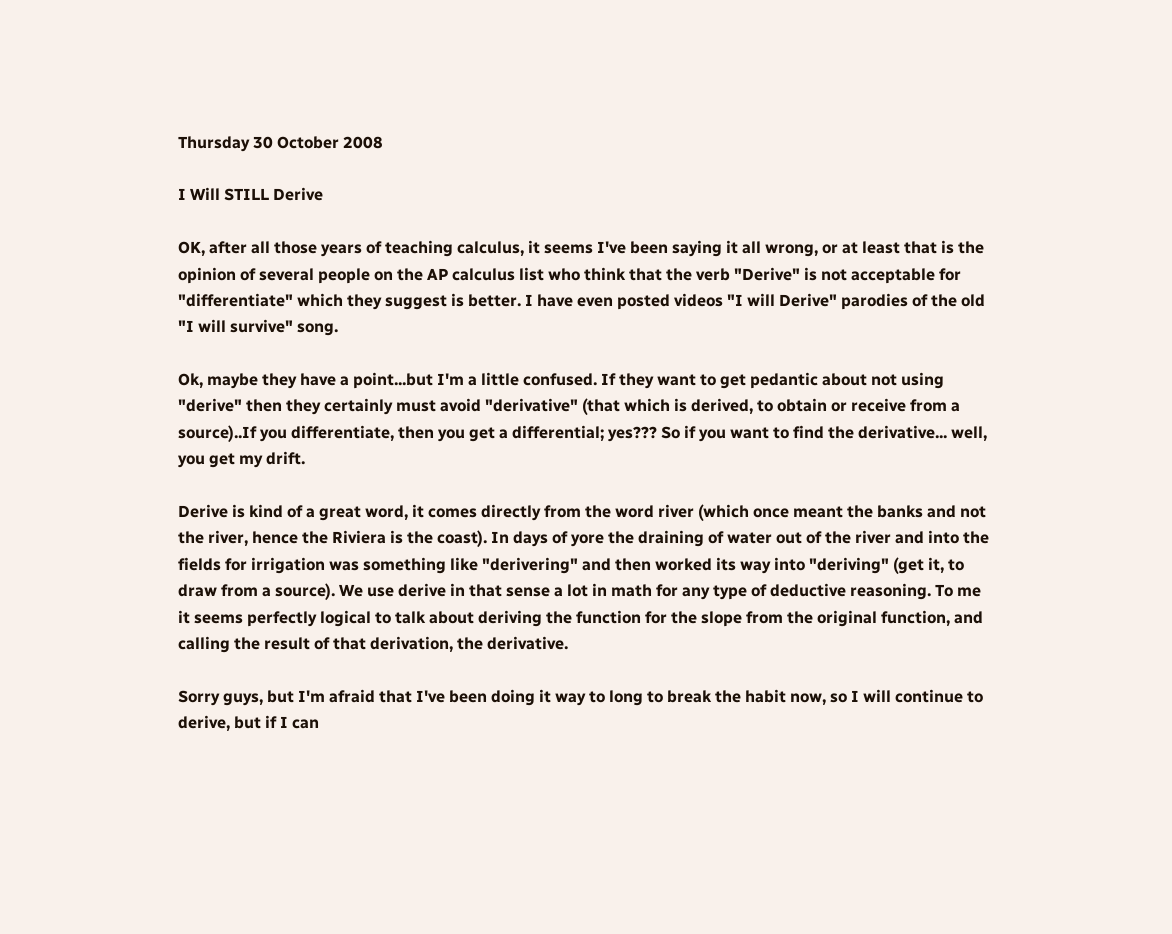Thursday 30 October 2008

I Will STILL Derive

OK, after all those years of teaching calculus, it seems I've been saying it all wrong, or at least that is the opinion of several people on the AP calculus list who think that the verb "Derive" is not acceptable for "differentiate" which they suggest is better. I have even posted videos "I will Derive" parodies of the old "I will survive" song.

Ok, maybe they have a point...but I'm a little confused. If they want to get pedantic about not using "derive" then they certainly must avoid "derivative" (that which is derived, to obtain or receive from a source)..If you differentiate, then you get a differential; yes??? So if you want to find the derivative... well, you get my drift.

Derive is kind of a great word, it comes directly from the word river (which once meant the banks and not the river, hence the Riviera is the coast). In days of yore the draining of water out of the river and into the fields for irrigation was something like "derivering" and then worked its way into "deriving" (get it, to draw from a source). We use derive in that sense a lot in math for any type of deductive reasoning. To me it seems perfectly logical to talk about deriving the function for the slope from the original function, and calling the result of that derivation, the derivative.

Sorry guys, but I'm afraid that I've been doing it way to long to break the habit now, so I will continue to derive, but if I can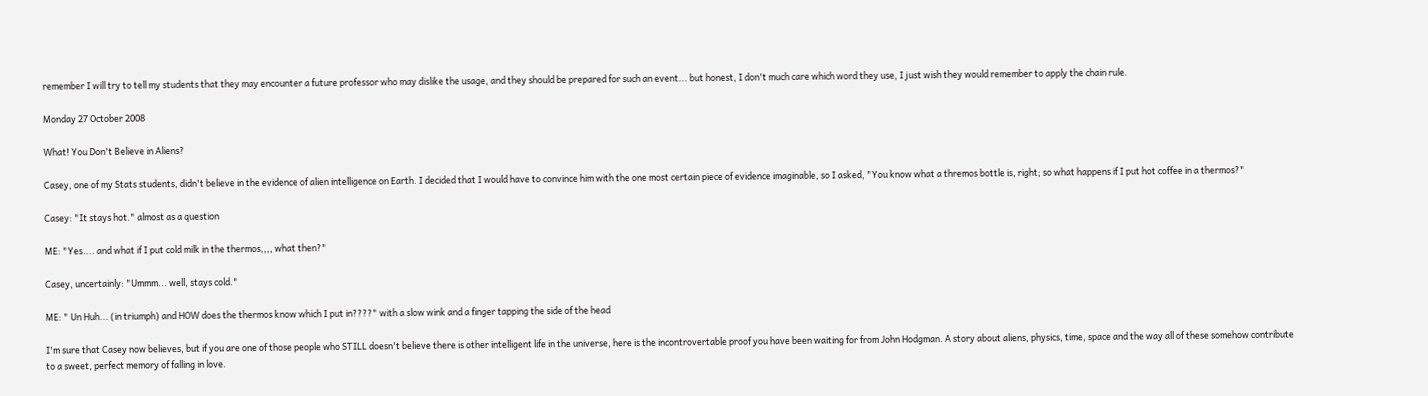remember I will try to tell my students that they may encounter a future professor who may dislike the usage, and they should be prepared for such an event... but honest, I don't much care which word they use, I just wish they would remember to apply the chain rule.

Monday 27 October 2008

What! You Don't Believe in Aliens?

Casey, one of my Stats students, didn't believe in the evidence of alien intelligence on Earth. I decided that I would have to convince him with the one most certain piece of evidence imaginable, so I asked, "You know what a thremos bottle is, right; so what happens if I put hot coffee in a thermos?"

Casey: "It stays hot." almost as a question

ME: "Yes.... and what if I put cold milk in the thermos,,,, what then?"

Casey, uncertainly: "Ummm... well, stays cold."

ME: " Un Huh... (in triumph) and HOW does the thermos know which I put in????" with a slow wink and a finger tapping the side of the head

I'm sure that Casey now believes, but if you are one of those people who STILL doesn't believe there is other intelligent life in the universe, here is the incontrovertable proof you have been waiting for from John Hodgman. A story about aliens, physics, time, space and the way all of these somehow contribute to a sweet, perfect memory of falling in love.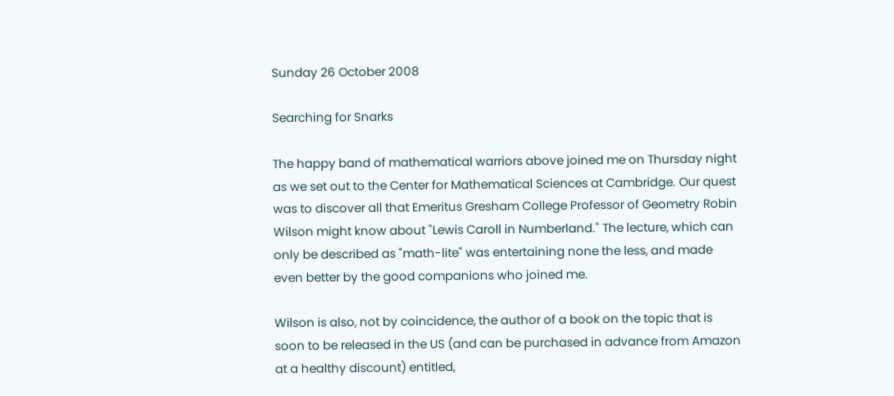Sunday 26 October 2008

Searching for Snarks

The happy band of mathematical warriors above joined me on Thursday night as we set out to the Center for Mathematical Sciences at Cambridge. Our quest was to discover all that Emeritus Gresham College Professor of Geometry Robin Wilson might know about "Lewis Caroll in Numberland." The lecture, which can only be described as "math-lite" was entertaining none the less, and made even better by the good companions who joined me.

Wilson is also, not by coincidence, the author of a book on the topic that is soon to be released in the US (and can be purchased in advance from Amazon at a healthy discount) entitled,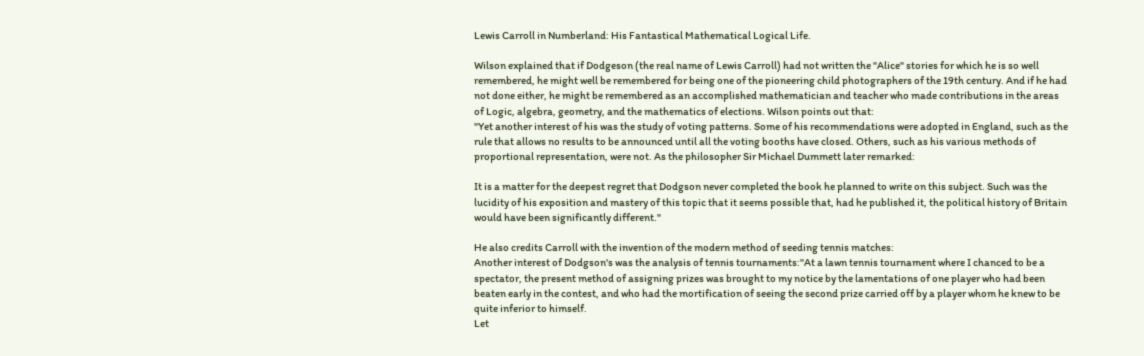Lewis Carroll in Numberland: His Fantastical Mathematical Logical Life.

Wilson explained that if Dodgeson (the real name of Lewis Carroll) had not written the "Alice" stories for which he is so well remembered, he might well be remembered for being one of the pioneering child photographers of the 19th century. And if he had not done either, he might be remembered as an accomplished mathematician and teacher who made contributions in the areas of Logic, algebra, geometry, and the mathematics of elections. Wilson points out that:
"Yet another interest of his was the study of voting patterns. Some of his recommendations were adopted in England, such as the rule that allows no results to be announced until all the voting booths have closed. Others, such as his various methods of proportional representation, were not. As the philosopher Sir Michael Dummett later remarked:

It is a matter for the deepest regret that Dodgson never completed the book he planned to write on this subject. Such was the lucidity of his exposition and mastery of this topic that it seems possible that, had he published it, the political history of Britain would have been significantly different."

He also credits Carroll with the invention of the modern method of seeding tennis matches:
Another interest of Dodgson's was the analysis of tennis tournaments:"At a lawn tennis tournament where I chanced to be a spectator, the present method of assigning prizes was brought to my notice by the lamentations of one player who had been beaten early in the contest, and who had the mortification of seeing the second prize carried off by a player whom he knew to be quite inferior to himself.
Let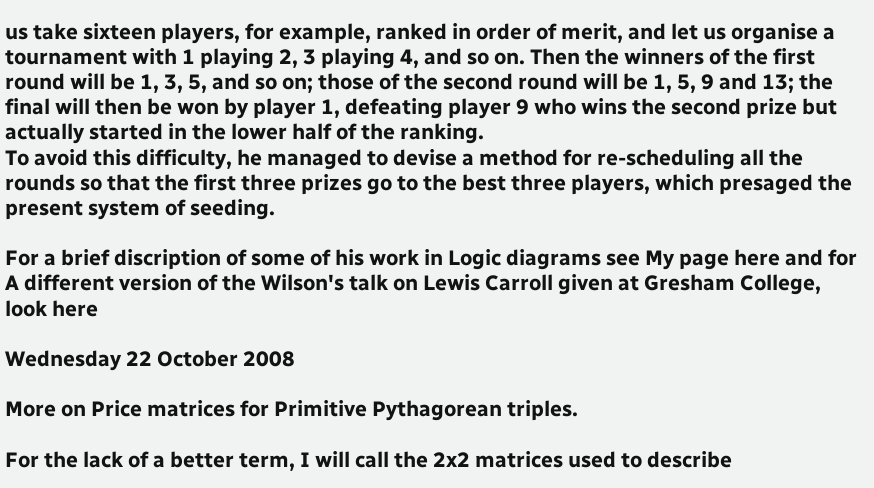us take sixteen players, for example, ranked in order of merit, and let us organise a tournament with 1 playing 2, 3 playing 4, and so on. Then the winners of the first round will be 1, 3, 5, and so on; those of the second round will be 1, 5, 9 and 13; the final will then be won by player 1, defeating player 9 who wins the second prize but actually started in the lower half of the ranking.
To avoid this difficulty, he managed to devise a method for re-scheduling all the rounds so that the first three prizes go to the best three players, which presaged the present system of seeding.

For a brief discription of some of his work in Logic diagrams see My page here and for A different version of the Wilson's talk on Lewis Carroll given at Gresham College, look here

Wednesday 22 October 2008

More on Price matrices for Primitive Pythagorean triples.

For the lack of a better term, I will call the 2x2 matrices used to describe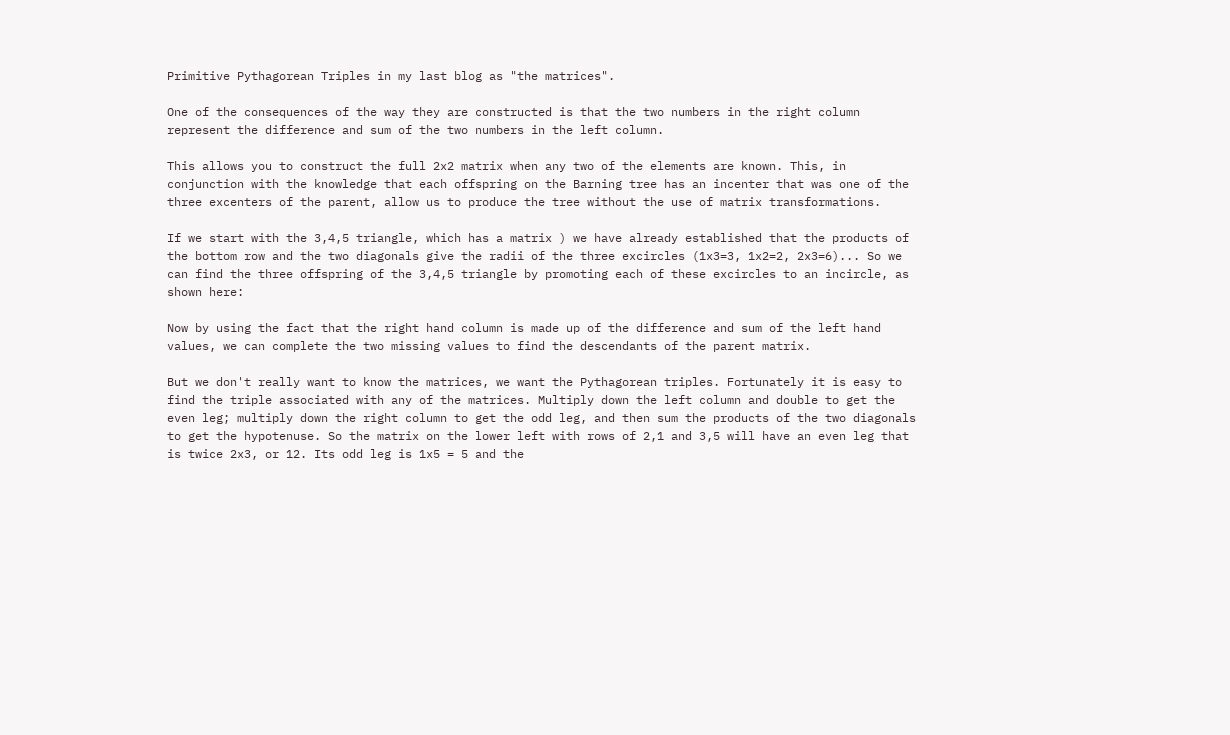Primitive Pythagorean Triples in my last blog as "the matrices".

One of the consequences of the way they are constructed is that the two numbers in the right column represent the difference and sum of the two numbers in the left column.

This allows you to construct the full 2x2 matrix when any two of the elements are known. This, in conjunction with the knowledge that each offspring on the Barning tree has an incenter that was one of the three excenters of the parent, allow us to produce the tree without the use of matrix transformations.

If we start with the 3,4,5 triangle, which has a matrix ) we have already established that the products of the bottom row and the two diagonals give the radii of the three excircles (1x3=3, 1x2=2, 2x3=6)... So we can find the three offspring of the 3,4,5 triangle by promoting each of these excircles to an incircle, as shown here:

Now by using the fact that the right hand column is made up of the difference and sum of the left hand values, we can complete the two missing values to find the descendants of the parent matrix.

But we don't really want to know the matrices, we want the Pythagorean triples. Fortunately it is easy to find the triple associated with any of the matrices. Multiply down the left column and double to get the even leg; multiply down the right column to get the odd leg, and then sum the products of the two diagonals to get the hypotenuse. So the matrix on the lower left with rows of 2,1 and 3,5 will have an even leg that is twice 2x3, or 12. Its odd leg is 1x5 = 5 and the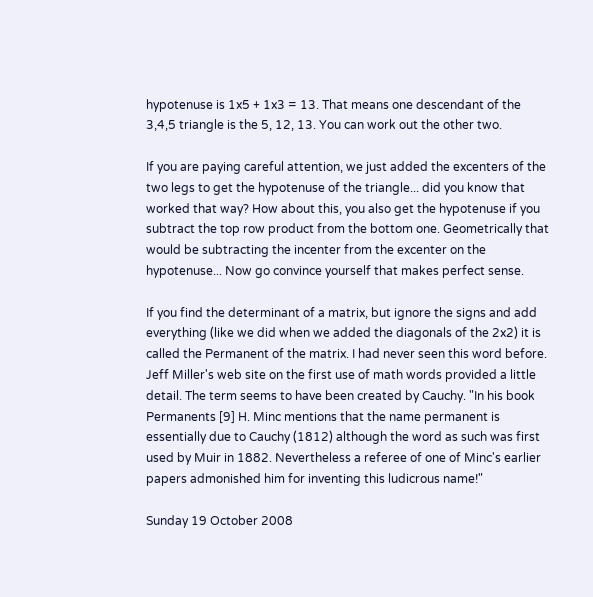hypotenuse is 1x5 + 1x3 = 13. That means one descendant of the 3,4,5 triangle is the 5, 12, 13. You can work out the other two.

If you are paying careful attention, we just added the excenters of the two legs to get the hypotenuse of the triangle... did you know that worked that way? How about this, you also get the hypotenuse if you subtract the top row product from the bottom one. Geometrically that would be subtracting the incenter from the excenter on the hypotenuse... Now go convince yourself that makes perfect sense.

If you find the determinant of a matrix, but ignore the signs and add everything (like we did when we added the diagonals of the 2x2) it is called the Permanent of the matrix. I had never seen this word before. Jeff Miller's web site on the first use of math words provided a little detail. The term seems to have been created by Cauchy. "In his book Permanents [9] H. Minc mentions that the name permanent is essentially due to Cauchy (1812) although the word as such was first used by Muir in 1882. Nevertheless a referee of one of Minc's earlier papers admonished him for inventing this ludicrous name!"

Sunday 19 October 2008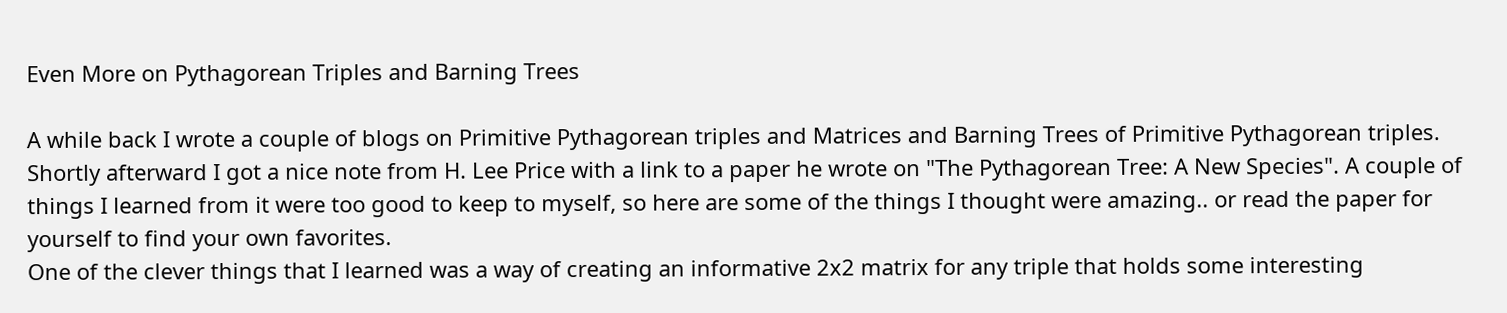Even More on Pythagorean Triples and Barning Trees

A while back I wrote a couple of blogs on Primitive Pythagorean triples and Matrices and Barning Trees of Primitive Pythagorean triples. Shortly afterward I got a nice note from H. Lee Price with a link to a paper he wrote on "The Pythagorean Tree: A New Species". A couple of things I learned from it were too good to keep to myself, so here are some of the things I thought were amazing.. or read the paper for yourself to find your own favorites.
One of the clever things that I learned was a way of creating an informative 2x2 matrix for any triple that holds some interesting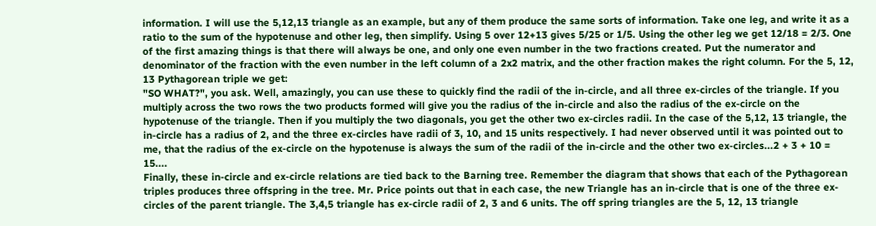information. I will use the 5,12,13 triangle as an example, but any of them produce the same sorts of information. Take one leg, and write it as a ratio to the sum of the hypotenuse and other leg, then simplify. Using 5 over 12+13 gives 5/25 or 1/5. Using the other leg we get 12/18 = 2/3. One of the first amazing things is that there will always be one, and only one even number in the two fractions created. Put the numerator and denominator of the fraction with the even number in the left column of a 2x2 matrix, and the other fraction makes the right column. For the 5, 12, 13 Pythagorean triple we get:
"SO WHAT?", you ask. Well, amazingly, you can use these to quickly find the radii of the in-circle, and all three ex-circles of the triangle. If you multiply across the two rows the two products formed will give you the radius of the in-circle and also the radius of the ex-circle on the hypotenuse of the triangle. Then if you multiply the two diagonals, you get the other two ex-circles radii. In the case of the 5,12, 13 triangle, the in-circle has a radius of 2, and the three ex-circles have radii of 3, 10, and 15 units respectively. I had never observed until it was pointed out to me, that the radius of the ex-circle on the hypotenuse is always the sum of the radii of the in-circle and the other two ex-circles...2 + 3 + 10 = 15....
Finally, these in-circle and ex-circle relations are tied back to the Barning tree. Remember the diagram that shows that each of the Pythagorean triples produces three offspring in the tree. Mr. Price points out that in each case, the new Triangle has an in-circle that is one of the three ex-circles of the parent triangle. The 3,4,5 triangle has ex-circle radii of 2, 3 and 6 units. The off spring triangles are the 5, 12, 13 triangle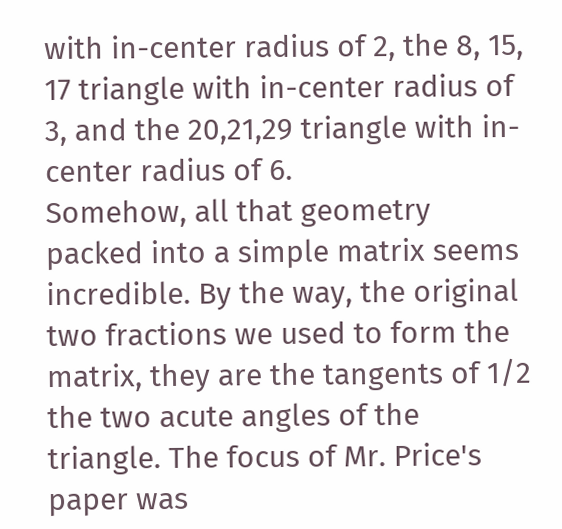with in-center radius of 2, the 8, 15, 17 triangle with in-center radius of 3, and the 20,21,29 triangle with in-center radius of 6.
Somehow, all that geometry packed into a simple matrix seems incredible. By the way, the original two fractions we used to form the matrix, they are the tangents of 1/2 the two acute angles of the triangle. The focus of Mr. Price's paper was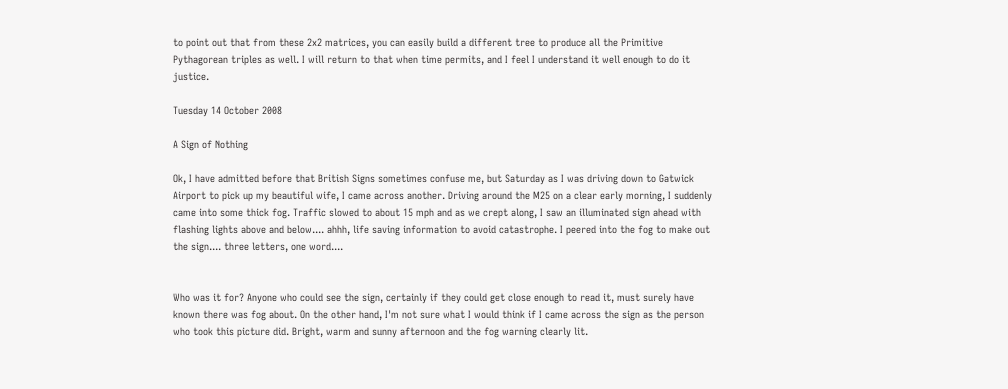to point out that from these 2x2 matrices, you can easily build a different tree to produce all the Primitive Pythagorean triples as well. I will return to that when time permits, and I feel I understand it well enough to do it justice.

Tuesday 14 October 2008

A Sign of Nothing

Ok, I have admitted before that British Signs sometimes confuse me, but Saturday as I was driving down to Gatwick Airport to pick up my beautiful wife, I came across another. Driving around the M25 on a clear early morning, I suddenly came into some thick fog. Traffic slowed to about 15 mph and as we crept along, I saw an illuminated sign ahead with flashing lights above and below.... ahhh, life saving information to avoid catastrophe. I peered into the fog to make out the sign.... three letters, one word....


Who was it for? Anyone who could see the sign, certainly if they could get close enough to read it, must surely have known there was fog about. On the other hand, I'm not sure what I would think if I came across the sign as the person who took this picture did. Bright, warm and sunny afternoon and the fog warning clearly lit.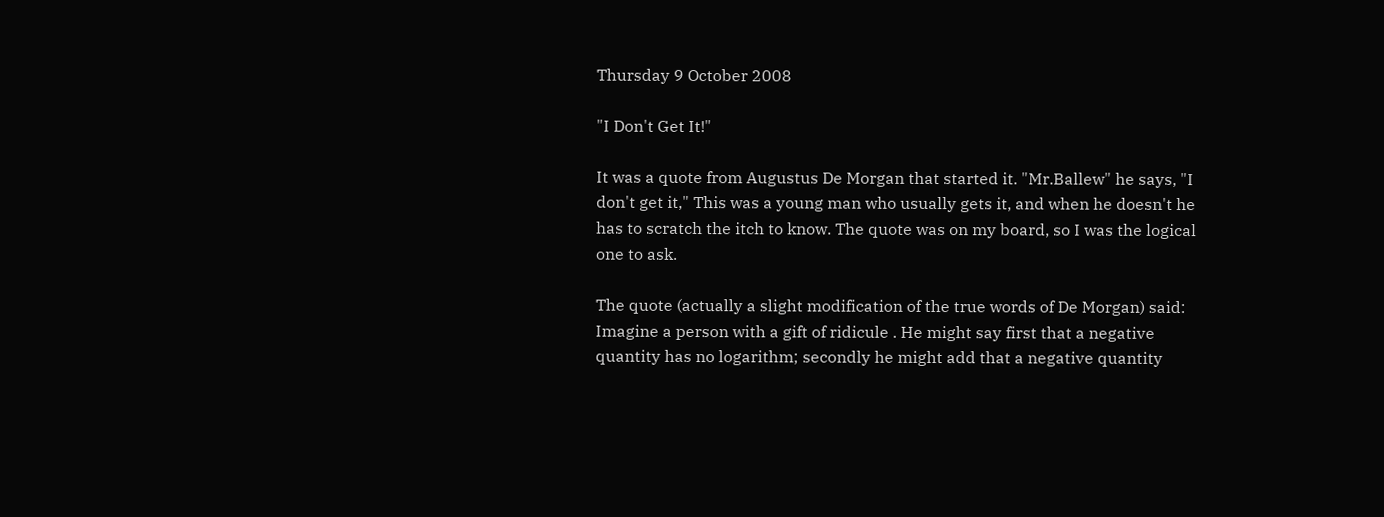Thursday 9 October 2008

"I Don't Get It!"

It was a quote from Augustus De Morgan that started it. "Mr.Ballew" he says, "I don't get it," This was a young man who usually gets it, and when he doesn't he has to scratch the itch to know. The quote was on my board, so I was the logical one to ask.

The quote (actually a slight modification of the true words of De Morgan) said:
Imagine a person with a gift of ridicule . He might say first that a negative quantity has no logarithm; secondly he might add that a negative quantity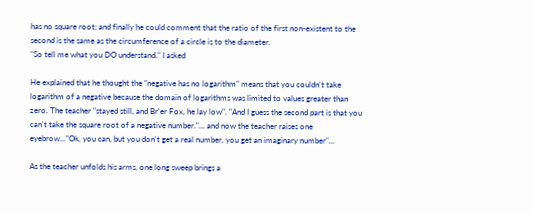has no square root; and finally he could comment that the ratio of the first non-existent to the second is the same as the circumference of a circle is to the diameter.
"So tell me what you DO understand." I asked

He explained that he thought the "negative has no logarithm" means that you couldn't take logarithm of a negative because the domain of logarithms was limited to values greater than zero. The teacher "stayed still, and Br'er Fox, he lay low". "And I guess the second part is that you can't take the square root of a negative number."... and now the teacher raises one eyebrow..."Ok, you can, but you don't get a real number, you get an imaginary number"...

As the teacher unfolds his arms, one long sweep brings a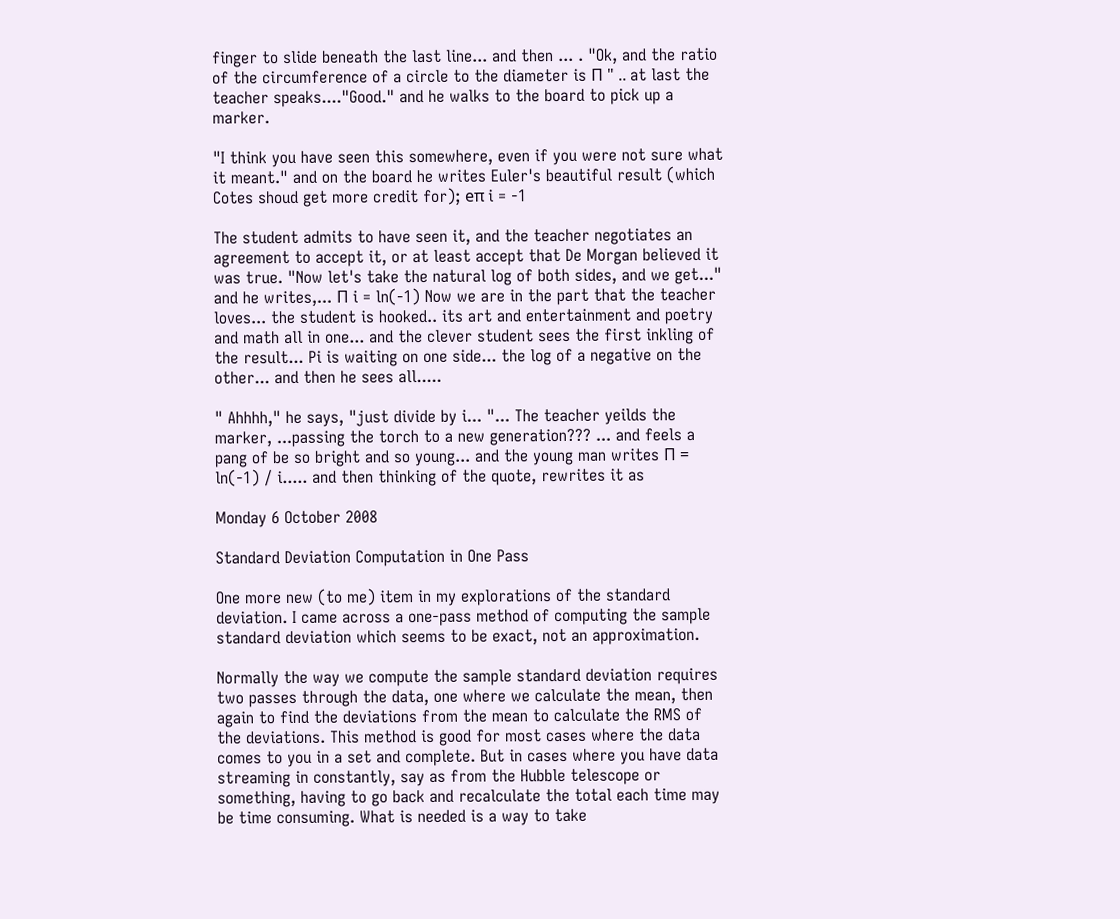finger to slide beneath the last line... and then ... . "Ok, and the ratio of the circumference of a circle to the diameter is Π " .. at last the teacher speaks...."Good." and he walks to the board to pick up a marker.

"I think you have seen this somewhere, even if you were not sure what it meant." and on the board he writes Euler's beautiful result (which Cotes shoud get more credit for); eπ i = -1

The student admits to have seen it, and the teacher negotiates an agreement to accept it, or at least accept that De Morgan believed it was true. "Now let's take the natural log of both sides, and we get..." and he writes,... Π i = ln(-1) Now we are in the part that the teacher loves... the student is hooked.. its art and entertainment and poetry and math all in one... and the clever student sees the first inkling of the result... Pi is waiting on one side... the log of a negative on the other... and then he sees all.....

" Ahhhh," he says, "just divide by i... "... The teacher yeilds the marker, ...passing the torch to a new generation??? ... and feels a pang of be so bright and so young... and the young man writes Π = ln(-1) / i..... and then thinking of the quote, rewrites it as

Monday 6 October 2008

Standard Deviation Computation in One Pass

One more new (to me) item in my explorations of the standard deviation. I came across a one-pass method of computing the sample standard deviation which seems to be exact, not an approximation.

Normally the way we compute the sample standard deviation requires two passes through the data, one where we calculate the mean, then again to find the deviations from the mean to calculate the RMS of the deviations. This method is good for most cases where the data comes to you in a set and complete. But in cases where you have data streaming in constantly, say as from the Hubble telescope or something, having to go back and recalculate the total each time may be time consuming. What is needed is a way to take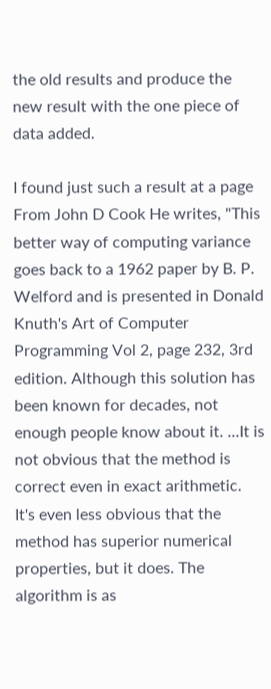the old results and produce the new result with the one piece of data added.

I found just such a result at a page From John D Cook He writes, "This better way of computing variance goes back to a 1962 paper by B. P. Welford and is presented in Donald Knuth's Art of Computer Programming Vol 2, page 232, 3rd edition. Although this solution has been known for decades, not enough people know about it. ...It is not obvious that the method is correct even in exact arithmetic. It's even less obvious that the method has superior numerical properties, but it does. The algorithm is as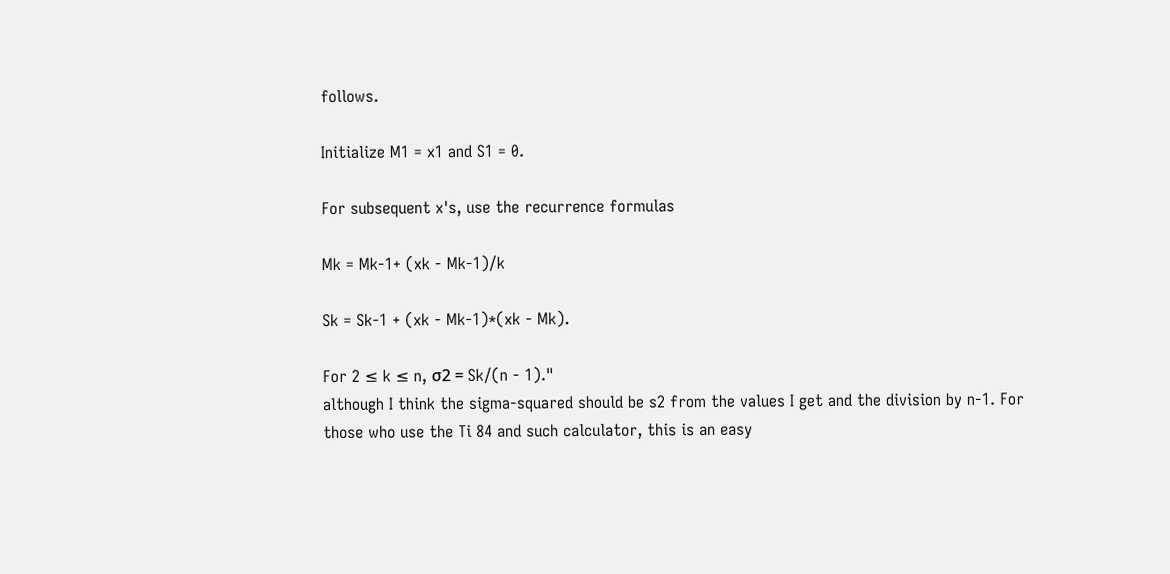follows.

Initialize M1 = x1 and S1 = 0.

For subsequent x's, use the recurrence formulas

Mk = Mk-1+ (xk - Mk-1)/k

Sk = Sk-1 + (xk - Mk-1)*(xk - Mk).

For 2 ≤ k ≤ n, σ2 = Sk/(n - 1)."
although I think the sigma-squared should be s2 from the values I get and the division by n-1. For those who use the Ti 84 and such calculator, this is an easy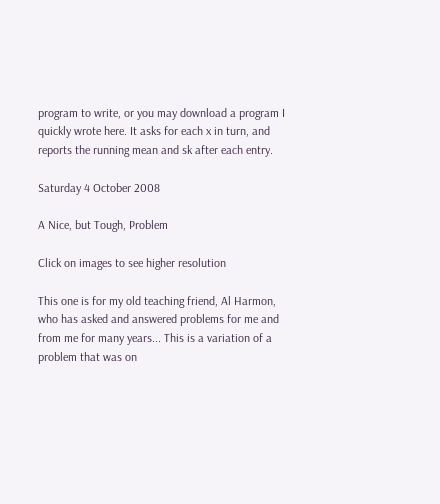program to write, or you may download a program I quickly wrote here. It asks for each x in turn, and reports the running mean and sk after each entry.

Saturday 4 October 2008

A Nice, but Tough, Problem

Click on images to see higher resolution

This one is for my old teaching friend, Al Harmon, who has asked and answered problems for me and from me for many years... This is a variation of a problem that was on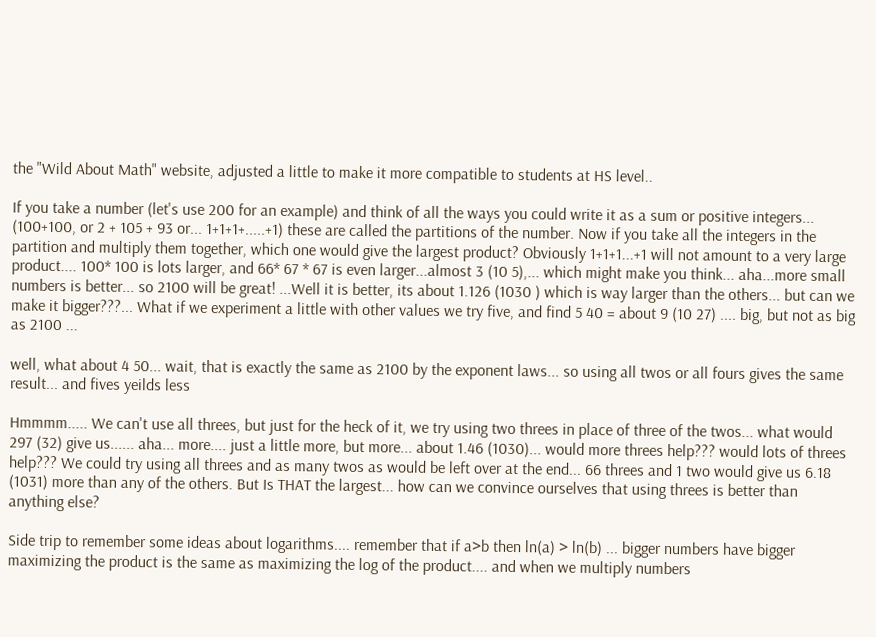the "Wild About Math" website, adjusted a little to make it more compatible to students at HS level..

If you take a number (let's use 200 for an example) and think of all the ways you could write it as a sum or positive integers... (100+100, or 2 + 105 + 93 or... 1+1+1+.....+1) these are called the partitions of the number. Now if you take all the integers in the partition and multiply them together, which one would give the largest product? Obviously 1+1+1...+1 will not amount to a very large product.... 100* 100 is lots larger, and 66* 67 * 67 is even larger...almost 3 (10 5),... which might make you think... aha...more small numbers is better... so 2100 will be great! ...Well it is better, its about 1.126 (1030 ) which is way larger than the others... but can we make it bigger???... What if we experiment a little with other values we try five, and find 5 40 = about 9 (10 27) .... big, but not as big as 2100 ...

well, what about 4 50... wait, that is exactly the same as 2100 by the exponent laws... so using all twos or all fours gives the same result... and fives yeilds less

Hmmmm..... We can't use all threes, but just for the heck of it, we try using two threes in place of three of the twos... what would 297 (32) give us...... aha... more.... just a little more, but more... about 1.46 (1030)... would more threes help??? would lots of threes help??? We could try using all threes and as many twos as would be left over at the end... 66 threes and 1 two would give us 6.18 (1031) more than any of the others. But Is THAT the largest... how can we convince ourselves that using threes is better than anything else?

Side trip to remember some ideas about logarithms.... remember that if a>b then ln(a) > ln(b) ... bigger numbers have bigger maximizing the product is the same as maximizing the log of the product.... and when we multiply numbers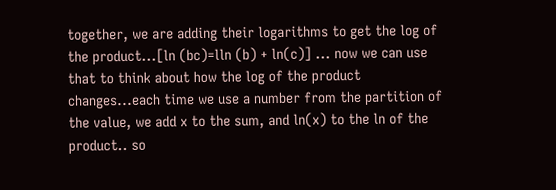together, we are adding their logarithms to get the log of the product...[ln (bc)=lln (b) + ln(c)] ... now we can use that to think about how the log of the product changes...each time we use a number from the partition of the value, we add x to the sum, and ln(x) to the ln of the product.. so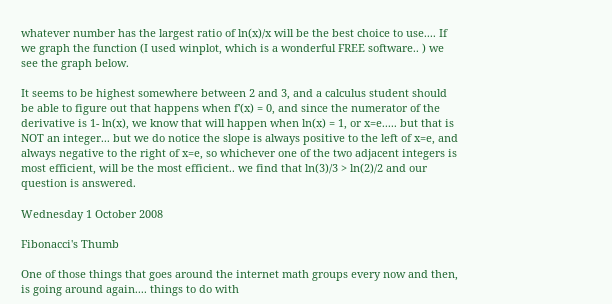whatever number has the largest ratio of ln(x)/x will be the best choice to use.... If we graph the function (I used winplot, which is a wonderful FREE software.. ) we see the graph below.

It seems to be highest somewhere between 2 and 3, and a calculus student should be able to figure out that happens when f'(x) = 0, and since the numerator of the derivative is 1- ln(x), we know that will happen when ln(x) = 1, or x=e..... but that is NOT an integer... but we do notice the slope is always positive to the left of x=e, and always negative to the right of x=e, so whichever one of the two adjacent integers is most efficient, will be the most efficient.. we find that ln(3)/3 > ln(2)/2 and our question is answered.

Wednesday 1 October 2008

Fibonacci's Thumb

One of those things that goes around the internet math groups every now and then, is going around again.... things to do with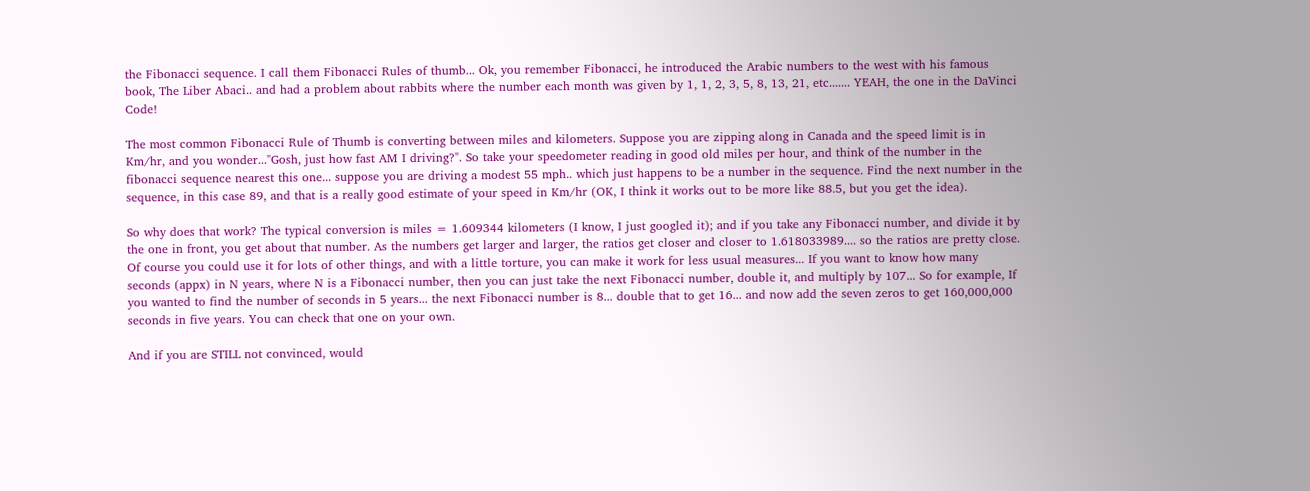the Fibonacci sequence. I call them Fibonacci Rules of thumb... Ok, you remember Fibonacci, he introduced the Arabic numbers to the west with his famous book, The Liber Abaci.. and had a problem about rabbits where the number each month was given by 1, 1, 2, 3, 5, 8, 13, 21, etc....... YEAH, the one in the DaVinci Code!

The most common Fibonacci Rule of Thumb is converting between miles and kilometers. Suppose you are zipping along in Canada and the speed limit is in Km/hr, and you wonder..."Gosh, just how fast AM I driving?". So take your speedometer reading in good old miles per hour, and think of the number in the fibonacci sequence nearest this one... suppose you are driving a modest 55 mph.. which just happens to be a number in the sequence. Find the next number in the sequence, in this case 89, and that is a really good estimate of your speed in Km/hr (OK, I think it works out to be more like 88.5, but you get the idea).

So why does that work? The typical conversion is miles = 1.609344 kilometers (I know, I just googled it); and if you take any Fibonacci number, and divide it by the one in front, you get about that number. As the numbers get larger and larger, the ratios get closer and closer to 1.618033989.... so the ratios are pretty close. Of course you could use it for lots of other things, and with a little torture, you can make it work for less usual measures... If you want to know how many seconds (appx) in N years, where N is a Fibonacci number, then you can just take the next Fibonacci number, double it, and multiply by 107... So for example, If you wanted to find the number of seconds in 5 years... the next Fibonacci number is 8... double that to get 16... and now add the seven zeros to get 160,000,000 seconds in five years. You can check that one on your own.

And if you are STILL not convinced, would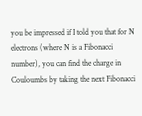you be impressed if I told you that for N electrons (where N is a Fibonacci number), you can find the charge in Couloumbs by taking the next Fibonacci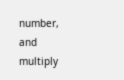number, and multiply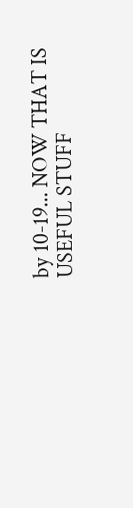by 10-19... NOW THAT IS USEFUL STUFF